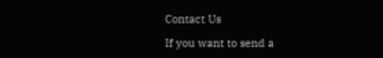Contact Us

If you want to send a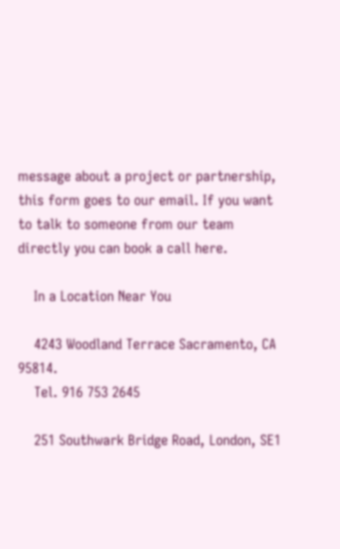message about a project or partnership, this form goes to our email. If you want to talk to someone from our team directly you can book a call here.

    In a Location Near You

    4243 Woodland Terrace Sacramento, CA 95814.
    Tel. 916 753 2645

    251 Southwark Bridge Road, London, SE1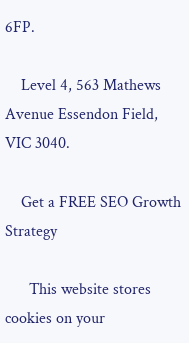6FP.

    Level 4, 563 Mathews Avenue Essendon Field, VIC 3040.

    Get a FREE SEO Growth Strategy

      This website stores cookies on your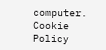computer. Cookie Policy